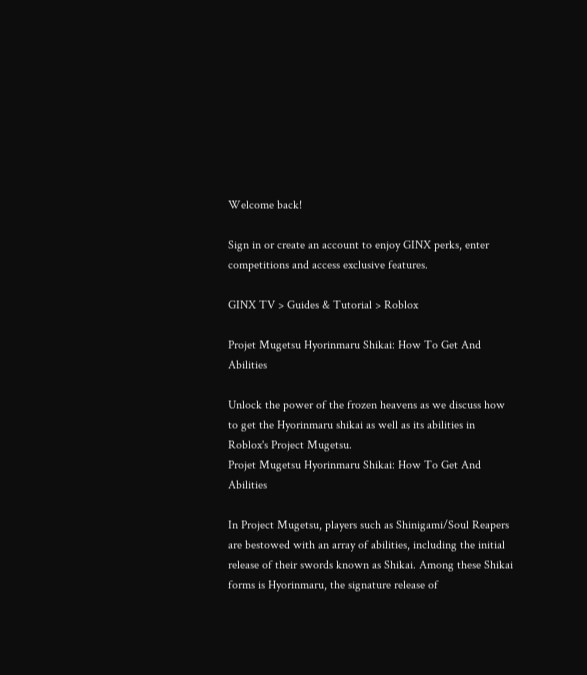Welcome back!

Sign in or create an account to enjoy GINX perks, enter competitions and access exclusive features.

GINX TV > Guides & Tutorial > Roblox

Projet Mugetsu Hyorinmaru Shikai: How To Get And Abilities

Unlock the power of the frozen heavens as we discuss how to get the Hyorinmaru shikai as well as its abilities in Roblox's Project Mugetsu.
Projet Mugetsu Hyorinmaru Shikai: How To Get And Abilities

In Project Mugetsu, players such as Shinigami/Soul Reapers are bestowed with an array of abilities, including the initial release of their swords known as Shikai. Among these Shikai forms is Hyorinmaru, the signature release of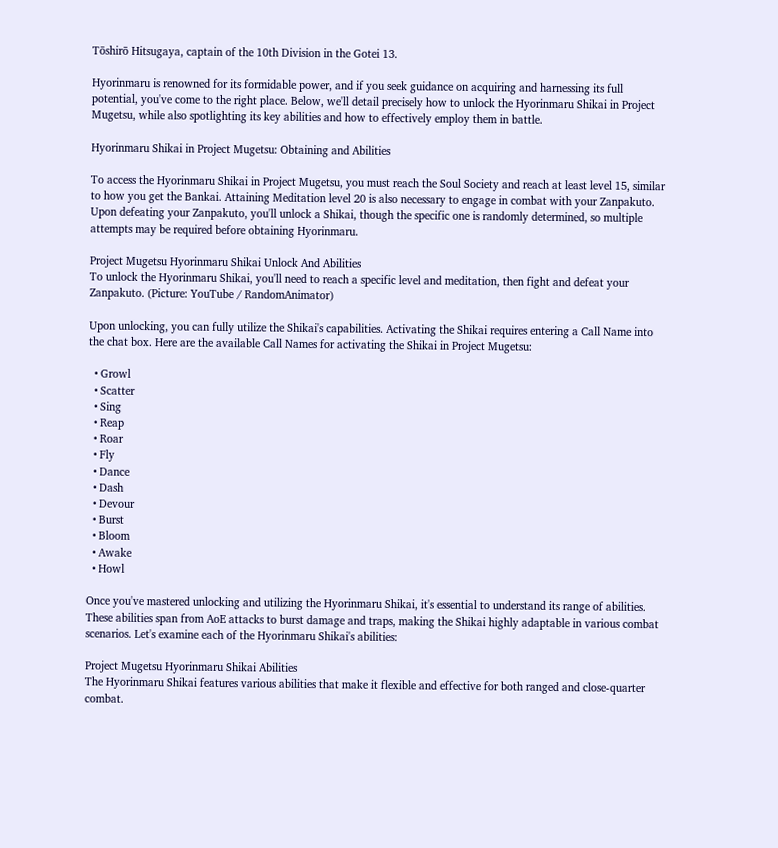Tōshirō Hitsugaya, captain of the 10th Division in the Gotei 13.

Hyorinmaru is renowned for its formidable power, and if you seek guidance on acquiring and harnessing its full potential, you've come to the right place. Below, we'll detail precisely how to unlock the Hyorinmaru Shikai in Project Mugetsu, while also spotlighting its key abilities and how to effectively employ them in battle.

Hyorinmaru Shikai in Project Mugetsu: Obtaining and Abilities

To access the Hyorinmaru Shikai in Project Mugetsu, you must reach the Soul Society and reach at least level 15, similar to how you get the Bankai. Attaining Meditation level 20 is also necessary to engage in combat with your Zanpakuto. Upon defeating your Zanpakuto, you'll unlock a Shikai, though the specific one is randomly determined, so multiple attempts may be required before obtaining Hyorinmaru.

Project Mugetsu Hyorinmaru Shikai Unlock And Abilities
To unlock the Hyorinmaru Shikai, you'll need to reach a specific level and meditation, then fight and defeat your Zanpakuto. (Picture: YouTube / RandomAnimator)

Upon unlocking, you can fully utilize the Shikai's capabilities. Activating the Shikai requires entering a Call Name into the chat box. Here are the available Call Names for activating the Shikai in Project Mugetsu:

  • Growl
  • Scatter
  • Sing
  • Reap
  • Roar
  • Fly
  • Dance
  • Dash
  • Devour
  • Burst
  • Bloom
  • Awake
  • Howl

Once you've mastered unlocking and utilizing the Hyorinmaru Shikai, it's essential to understand its range of abilities. These abilities span from AoE attacks to burst damage and traps, making the Shikai highly adaptable in various combat scenarios. Let's examine each of the Hyorinmaru Shikai's abilities:

Project Mugetsu Hyorinmaru Shikai Abilities
The Hyorinmaru Shikai features various abilities that make it flexible and effective for both ranged and close-quarter combat.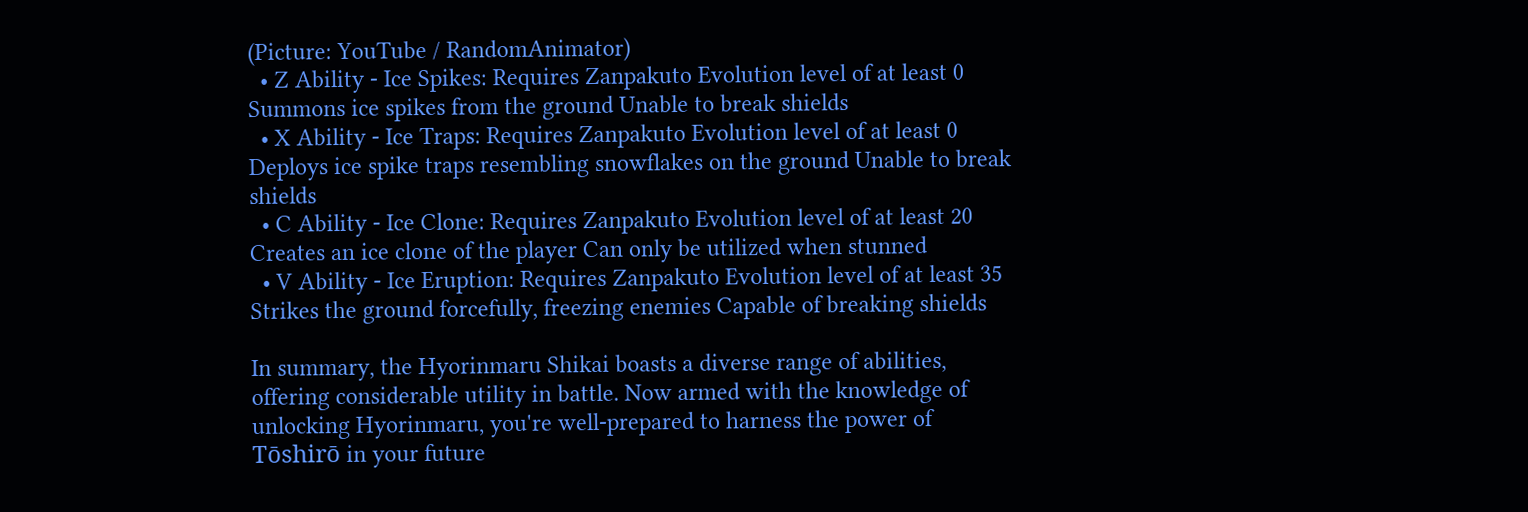(Picture: YouTube / RandomAnimator)
  • Z Ability - Ice Spikes: Requires Zanpakuto Evolution level of at least 0 Summons ice spikes from the ground Unable to break shields
  • X Ability - Ice Traps: Requires Zanpakuto Evolution level of at least 0 Deploys ice spike traps resembling snowflakes on the ground Unable to break shields
  • C Ability - Ice Clone: Requires Zanpakuto Evolution level of at least 20 Creates an ice clone of the player Can only be utilized when stunned
  • V Ability - Ice Eruption: Requires Zanpakuto Evolution level of at least 35 Strikes the ground forcefully, freezing enemies Capable of breaking shields

In summary, the Hyorinmaru Shikai boasts a diverse range of abilities, offering considerable utility in battle. Now armed with the knowledge of unlocking Hyorinmaru, you're well-prepared to harness the power of Tōshirō in your future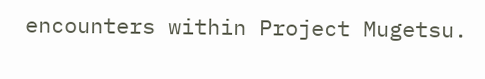encounters within Project Mugetsu.